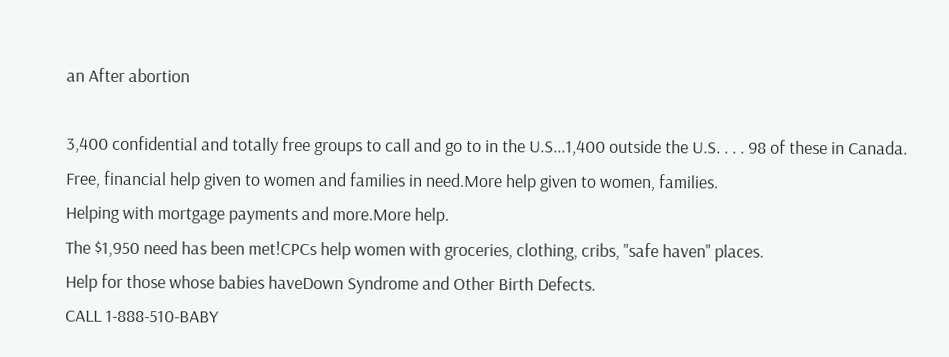an After abortion

3,400 confidential and totally free groups to call and go to in the U.S...1,400 outside the U.S. . . . 98 of these in Canada.
Free, financial help given to women and families in need.More help given to women, families.
Helping with mortgage payments and more.More help.
The $1,950 need has been met!CPCs help women with groceries, clothing, cribs, "safe haven" places.
Help for those whose babies haveDown Syndrome and Other Birth Defects.
CALL 1-888-510-BABY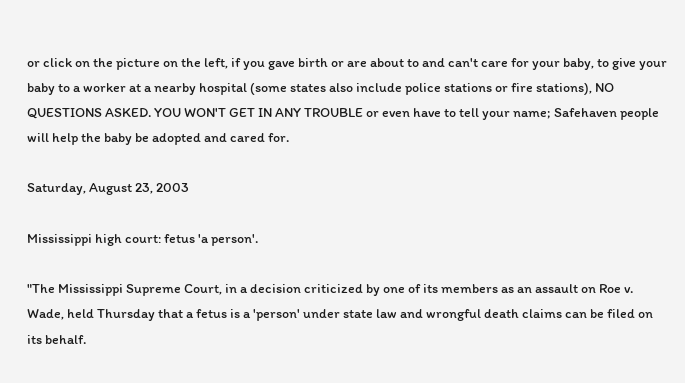or click on the picture on the left, if you gave birth or are about to and can't care for your baby, to give your baby to a worker at a nearby hospital (some states also include police stations or fire stations), NO QUESTIONS ASKED. YOU WON'T GET IN ANY TROUBLE or even have to tell your name; Safehaven people will help the baby be adopted and cared for.

Saturday, August 23, 2003

Mississippi high court: fetus 'a person'.

"The Mississippi Supreme Court, in a decision criticized by one of its members as an assault on Roe v. Wade, held Thursday that a fetus is a 'person' under state law and wrongful death claims can be filed on its behalf.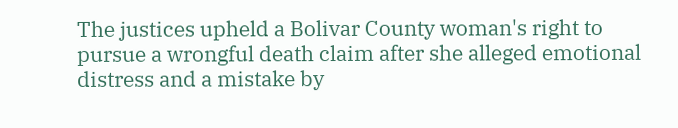The justices upheld a Bolivar County woman's right to pursue a wrongful death claim after she alleged emotional distress and a mistake by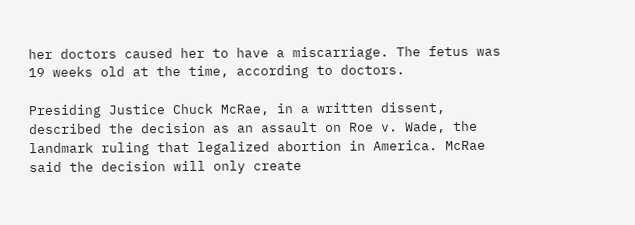her doctors caused her to have a miscarriage. The fetus was 19 weeks old at the time, according to doctors.

Presiding Justice Chuck McRae, in a written dissent, described the decision as an assault on Roe v. Wade, the landmark ruling that legalized abortion in America. McRae said the decision will only create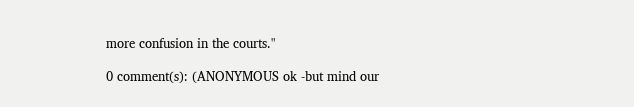more confusion in the courts."

0 comment(s): (ANONYMOUS ok -but mind our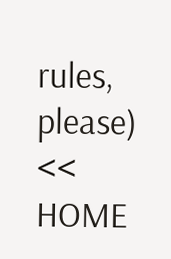rules, please)                                      << HOME